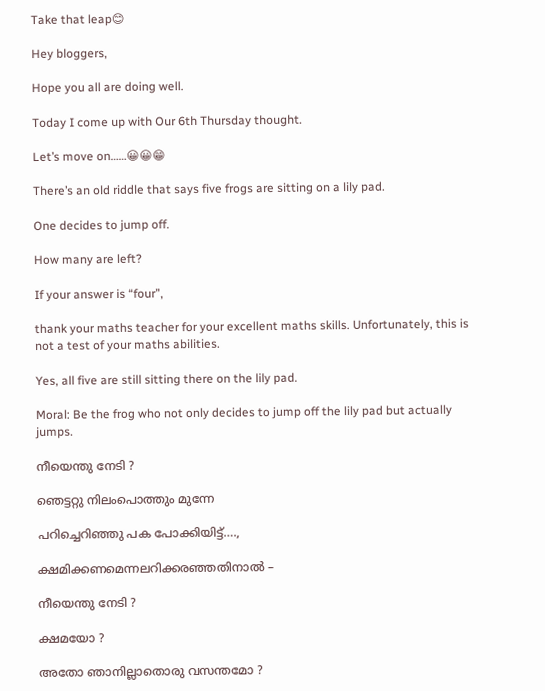Take that leap😊

Hey bloggers,

Hope you all are doing well.

Today I come up with Our 6th Thursday thought.

Let’s move on……😀😀😁

There’s an old riddle that says five frogs are sitting on a lily pad.

One decides to jump off.

How many are left?

If your answer is “four”,

thank your maths teacher for your excellent maths skills. Unfortunately, this is not a test of your maths abilities.

Yes, all five are still sitting there on the lily pad.

Moral: Be the frog who not only decides to jump off the lily pad but actually jumps.

നീയെന്തു നേടി ?

ഞെട്ടറ്റു നിലംപൊത്തും മുന്നേ

പറിച്ചെറിഞ്ഞു പക പോക്കിയിട്ട്‌….,

ക്ഷമിക്കണമെന്നലറിക്കരഞ്ഞതിനാൽ –

നീയെന്തു നേടി ?

ക്ഷമയോ ?

അതോ ഞാനില്ലാതൊരു വസന്തമോ ?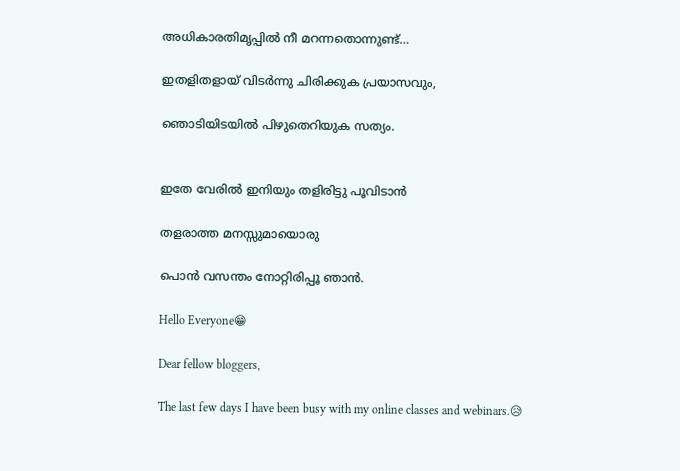അധികാരതിമൃപ്പിൽ നീ മറന്നതൊന്നുണ്ട്…

ഇതളിതളായ് വിടർന്നു ചിരിക്കുക പ്രയാസവും,

ഞൊടിയിടയിൽ പിഴുതെറിയുക സത്യം.


ഇതേ വേരിൽ ഇനിയും തളിരിട്ടു പൂവിടാൻ

തളരാത്ത മനസ്സുമായൊരു

പൊൻ വസന്തം നോറ്റിരിപ്പൂ ഞാൻ.

Hello Everyone😁

Dear fellow bloggers,

The last few days I have been busy with my online classes and webinars.😥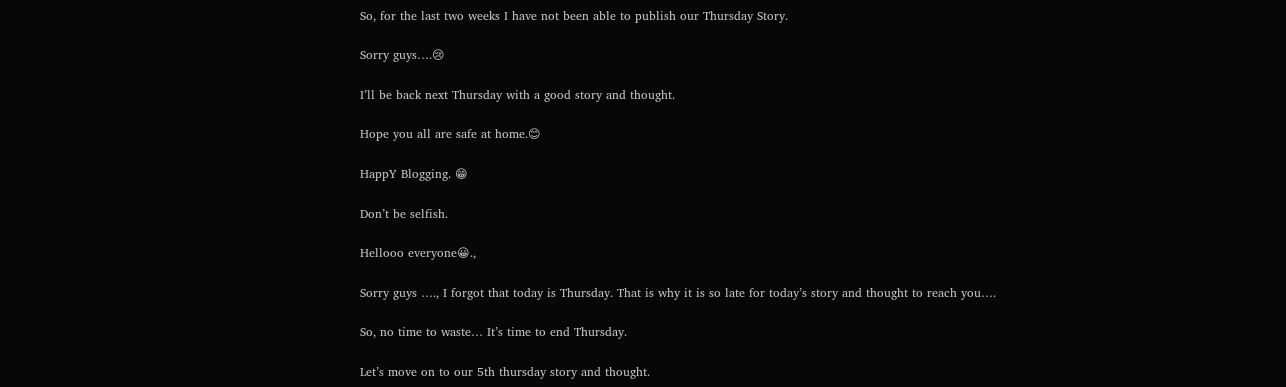So, for the last two weeks I have not been able to publish our Thursday Story.

Sorry guys….😢

I’ll be back next Thursday with a good story and thought.

Hope you all are safe at home.😊

HappY Blogging. 😁

Don’t be selfish.

Hellooo everyone😀.,

Sorry guys …., I forgot that today is Thursday. That is why it is so late for today’s story and thought to reach you….

So, no time to waste… It’s time to end Thursday.

Let’s move on to our 5th thursday story and thought.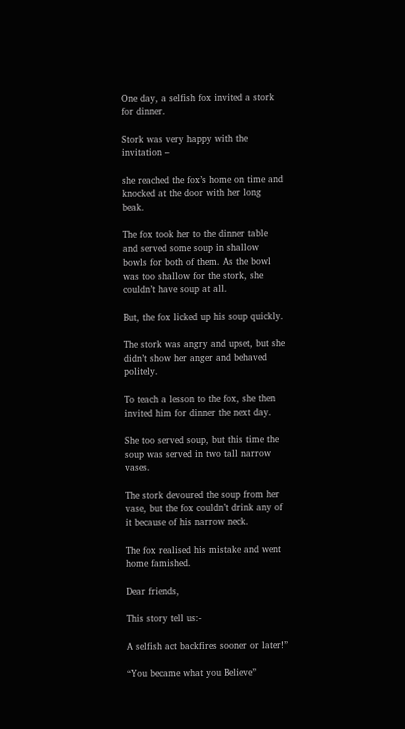One day, a selfish fox invited a stork for dinner.

Stork was very happy with the invitation –

she reached the fox’s home on time and knocked at the door with her long beak.

The fox took her to the dinner table and served some soup in shallow bowls for both of them. As the bowl was too shallow for the stork, she couldn’t have soup at all.

But, the fox licked up his soup quickly.

The stork was angry and upset, but she didn’t show her anger and behaved politely.

To teach a lesson to the fox, she then invited him for dinner the next day.

She too served soup, but this time the soup was served in two tall narrow vases.

The stork devoured the soup from her vase, but the fox couldn’t drink any of it because of his narrow neck.

The fox realised his mistake and went home famished.

Dear friends,

This story tell us:-

A selfish act backfires sooner or later!”

“You became what you Believe”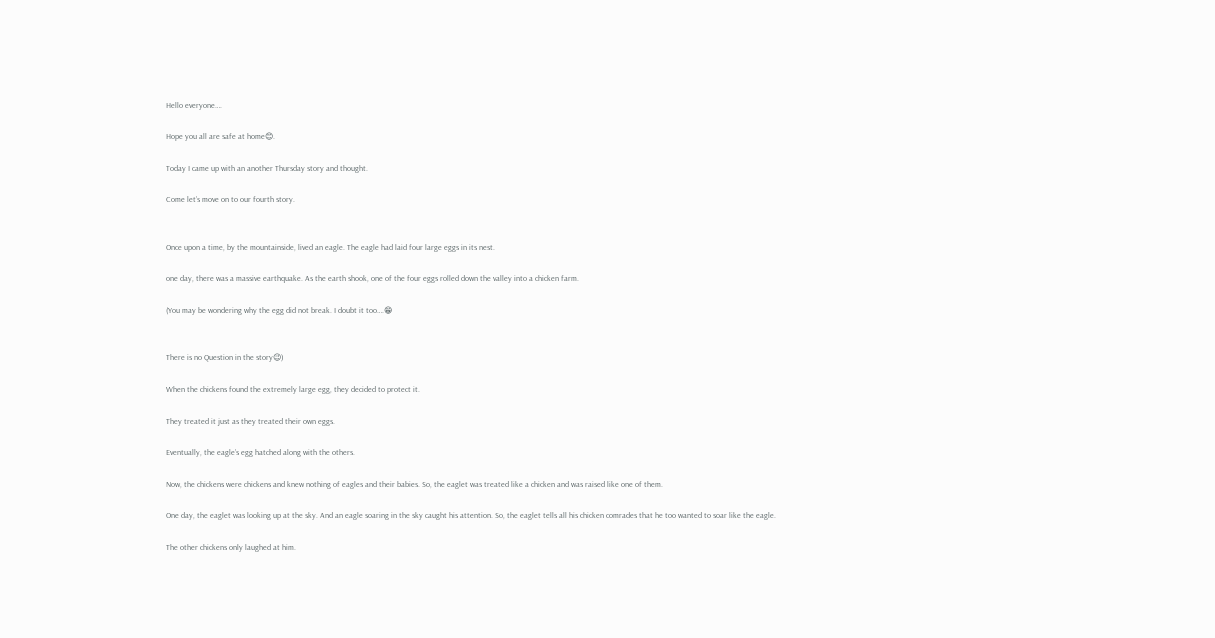Hello everyone….

Hope you all are safe at home😊.

Today I came up with an another Thursday story and thought.

Come let’s move on to our fourth story.


Once upon a time, by the mountainside, lived an eagle. The eagle had laid four large eggs in its nest.

one day, there was a massive earthquake. As the earth shook, one of the four eggs rolled down the valley into a chicken farm.

(You may be wondering why the egg did not break. I doubt it too….😁


There is no Question in the story😉)

When the chickens found the extremely large egg, they decided to protect it.

They treated it just as they treated their own eggs.

Eventually, the eagle’s egg hatched along with the others.

Now, the chickens were chickens and knew nothing of eagles and their babies. So, the eaglet was treated like a chicken and was raised like one of them.

One day, the eaglet was looking up at the sky. And an eagle soaring in the sky caught his attention. So, the eaglet tells all his chicken comrades that he too wanted to soar like the eagle.

The other chickens only laughed at him.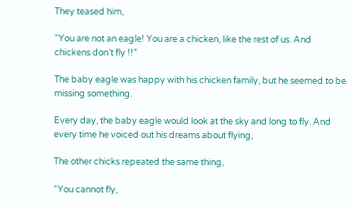They teased him,

“You are not an eagle! You are a chicken, like the rest of us. And chickens don’t fly !!”

The baby eagle was happy with his chicken family, but he seemed to be missing something.

Every day, the baby eagle would look at the sky and long to fly. And every time he voiced out his dreams about flying,

The other chicks repeated the same thing,

“You cannot fly,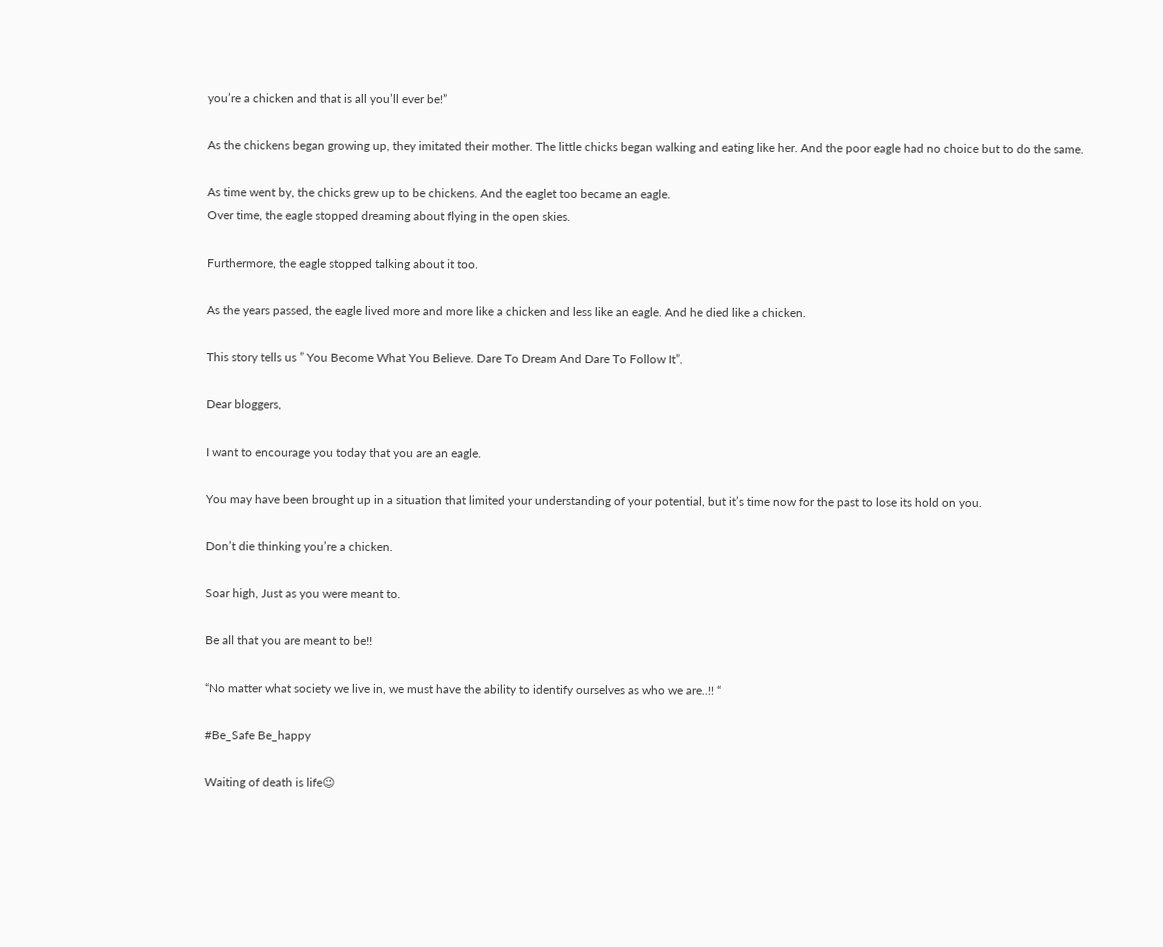you’re a chicken and that is all you’ll ever be!”

As the chickens began growing up, they imitated their mother. The little chicks began walking and eating like her. And the poor eagle had no choice but to do the same.

As time went by, the chicks grew up to be chickens. And the eaglet too became an eagle.
Over time, the eagle stopped dreaming about flying in the open skies.

Furthermore, the eagle stopped talking about it too.

As the years passed, the eagle lived more and more like a chicken and less like an eagle. And he died like a chicken.

This story tells us ” You Become What You Believe. Dare To Dream And Dare To Follow It”.

Dear bloggers,

I want to encourage you today that you are an eagle.

You may have been brought up in a situation that limited your understanding of your potential, but it’s time now for the past to lose its hold on you.

Don’t die thinking you’re a chicken.

Soar high, Just as you were meant to.

Be all that you are meant to be!!

“No matter what society we live in, we must have the ability to identify ourselves as who we are..!! “

#Be_Safe Be_happy

Waiting of death is life😉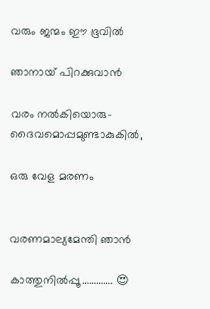വരും ജന്മം ഈ ഭൂവിൽ

ഞാനായ് പിറക്കുവാൻ

വരം നൽകിയൊരു- ദൈവമൊപ്പമുണ്ടാകുകിൽ,

ഒരു വേള മരണം


വരണമാല്യമേന്തി ഞാൻ

കാത്തുനിൽപ്പൂ…………. 😍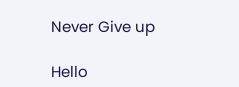Never Give up

Hello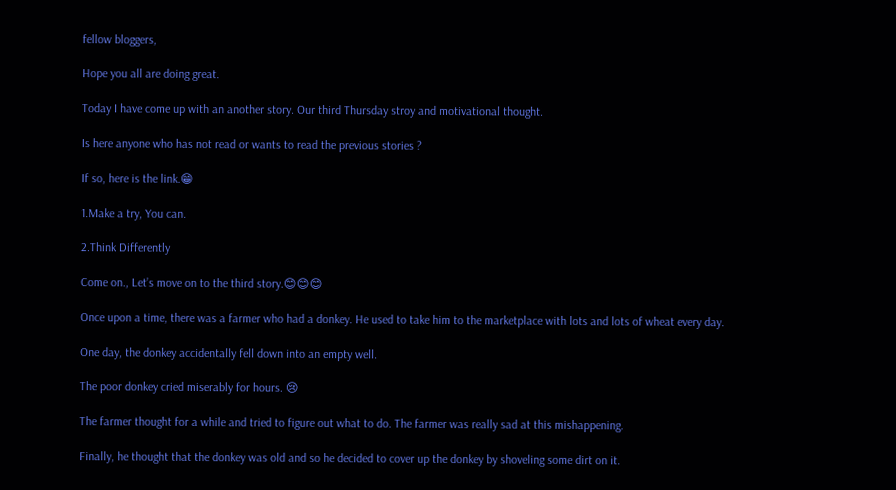fellow bloggers,

Hope you all are doing great.

Today I have come up with an another story. Our third Thursday stroy and motivational thought.

Is here anyone who has not read or wants to read the previous stories ?

If so, here is the link.😁

1.Make a try, You can.

2.Think Differently

Come on., Let’s move on to the third story.😊😊😊

Once upon a time, there was a farmer who had a donkey. He used to take him to the marketplace with lots and lots of wheat every day.

One day, the donkey accidentally fell down into an empty well.

The poor donkey cried miserably for hours. 😢

The farmer thought for a while and tried to figure out what to do. The farmer was really sad at this mishappening.

Finally, he thought that the donkey was old and so he decided to cover up the donkey by shoveling some dirt on it.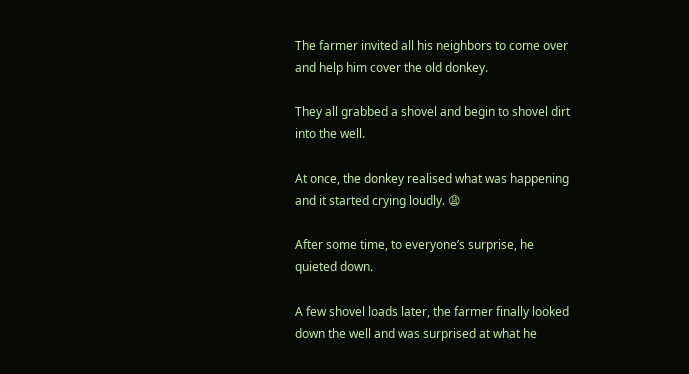The farmer invited all his neighbors to come over and help him cover the old donkey.

They all grabbed a shovel and begin to shovel dirt into the well.

At once, the donkey realised what was happening and it started crying loudly. 😩

After some time, to everyone’s surprise, he quieted down.

A few shovel loads later, the farmer finally looked down the well and was surprised at what he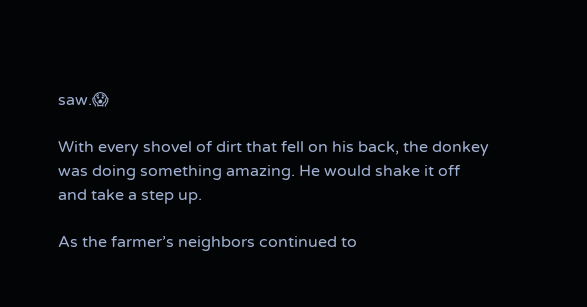saw.😱

With every shovel of dirt that fell on his back, the donkey was doing something amazing. He would shake it off and take a step up.

As the farmer’s neighbors continued to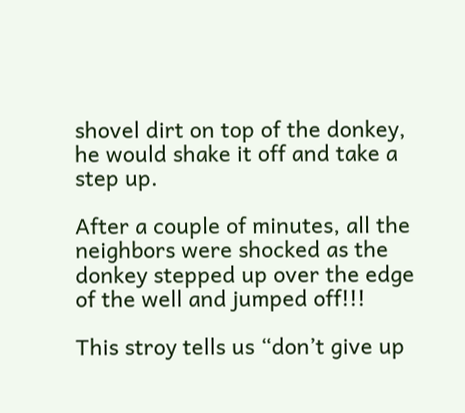shovel dirt on top of the donkey, he would shake it off and take a step up.

After a couple of minutes, all the neighbors were shocked as the donkey stepped up over the edge of the well and jumped off!!!

This stroy tells us “don’t give up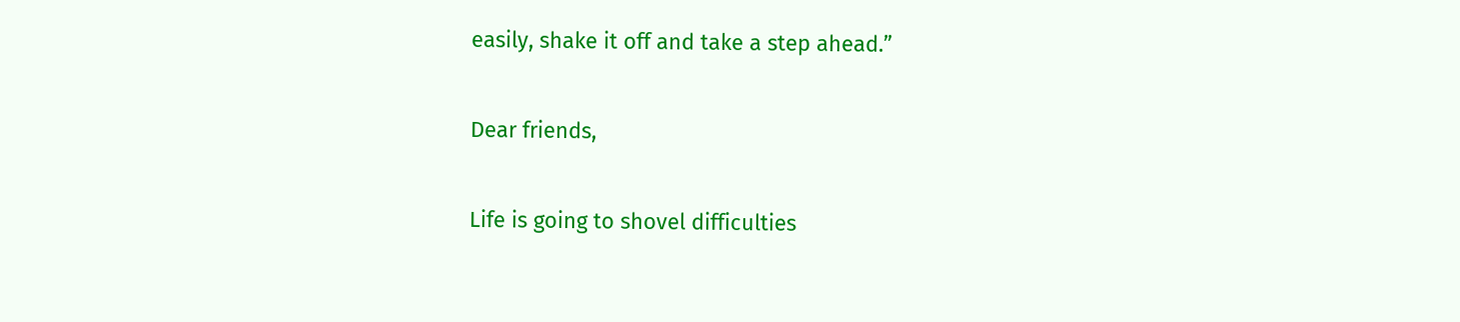easily, shake it off and take a step ahead.”

Dear friends,

Life is going to shovel difficulties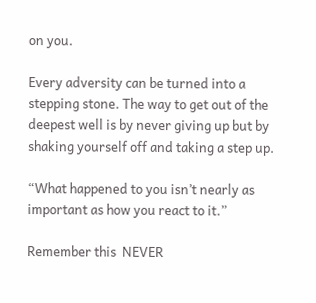on you.

Every adversity can be turned into a stepping stone. The way to get out of the deepest well is by never giving up but by shaking yourself off and taking a step up.

“What happened to you isn’t nearly as important as how you react to it.”

Remember this  NEVER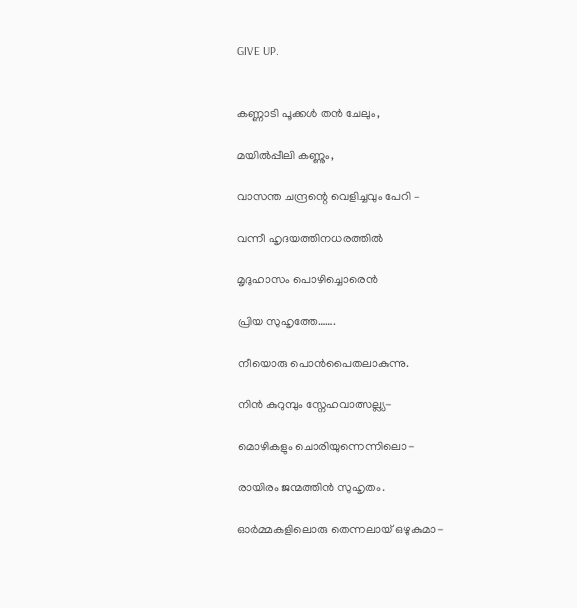GIVE UP.


കണ്ണാടി പൂക്കൾ തൻ ചേലും,

മയിൽപ്പീലി കണ്ണും,

വാസന്ത ചന്ദ്രന്റെ വെളിച്ചവും പേറി –

വന്നീ ഹൃദയത്തിനധരത്തിൽ

മൃദുഹാസം പൊഴിച്ചൊരെൻ

പ്രിയ സുഹൃത്തേ…….

നീയൊരു പൊൻപൈതലാകുന്നു.

നിൻ കുറുമ്പും സ്നേഹവാത്സല്ല്യ-

മൊഴികളും ചൊരിയുന്നെന്നിലൊ-

രായിരം ജന്മത്തിൻ സുഹൃതം.

ഓർമ്മകളിലൊരു തെന്നലായ് ഒഴുകുമാ-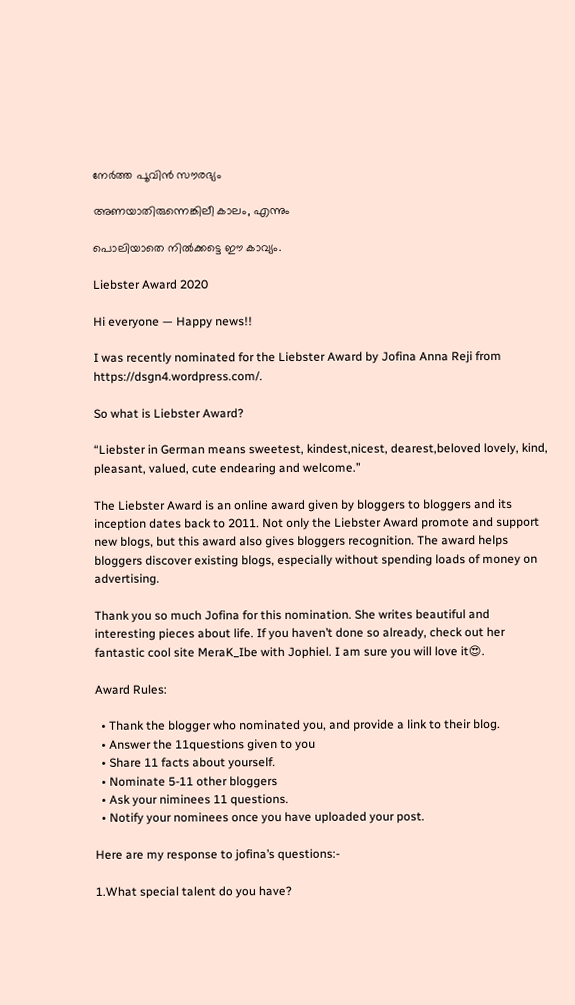നേർത്ത പൂവിൻ സൗരഭ്യം

അണയാതിരുന്നെങ്കിലീ കാലം, എന്നും

പൊലിയാതെ നിൽക്കട്ടെ ഈ കാവ്യം.

Liebster Award 2020

Hi everyone — Happy news!!

I was recently nominated for the Liebster Award by Jofina Anna Reji from https://dsgn4.wordpress.com/.

So what is Liebster Award?

“Liebster in German means sweetest, kindest,nicest, dearest,beloved lovely, kind, pleasant, valued, cute endearing and welcome.”

The Liebster Award is an online award given by bloggers to bloggers and its inception dates back to 2011. Not only the Liebster Award promote and support new blogs, but this award also gives bloggers recognition. The award helps bloggers discover existing blogs, especially without spending loads of money on advertising.

Thank you so much Jofina for this nomination. She writes beautiful and interesting pieces about life. If you haven’t done so already, check out her fantastic cool site MeraK_Ibe with Jophiel. I am sure you will love it😍.

Award Rules:

  • Thank the blogger who nominated you, and provide a link to their blog.
  • Answer the 11questions given to you
  • Share 11 facts about yourself.
  • Nominate 5-11 other bloggers
  • Ask your niminees 11 questions.
  • Notify your nominees once you have uploaded your post.

Here are my response to jofina’s questions:-

1.What special talent do you have?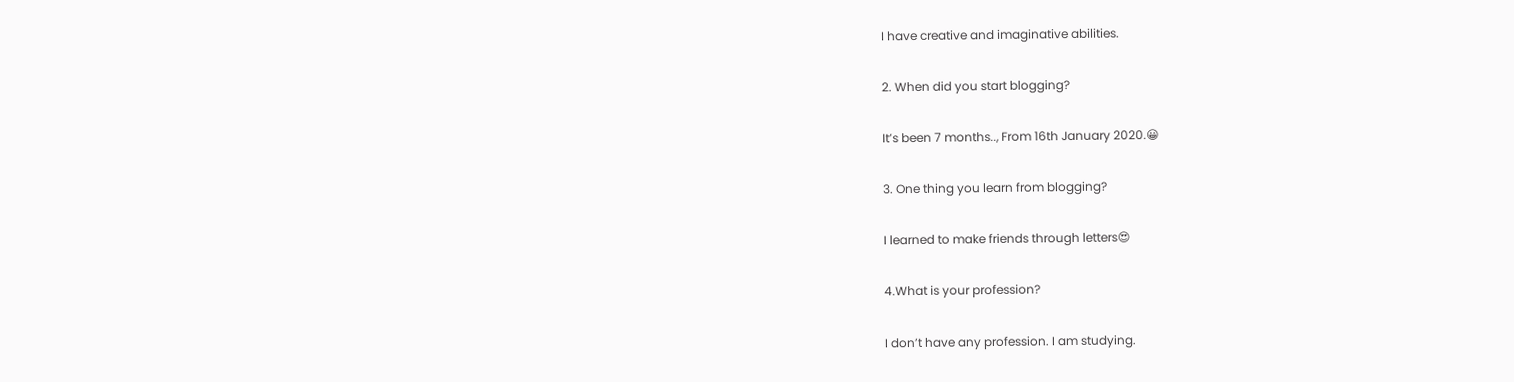I have creative and imaginative abilities.

2. When did you start blogging?

It’s been 7 months.., From 16th January 2020.😀

3. One thing you learn from blogging?

I learned to make friends through letters😍

4.What is your profession?

I don’t have any profession. I am studying.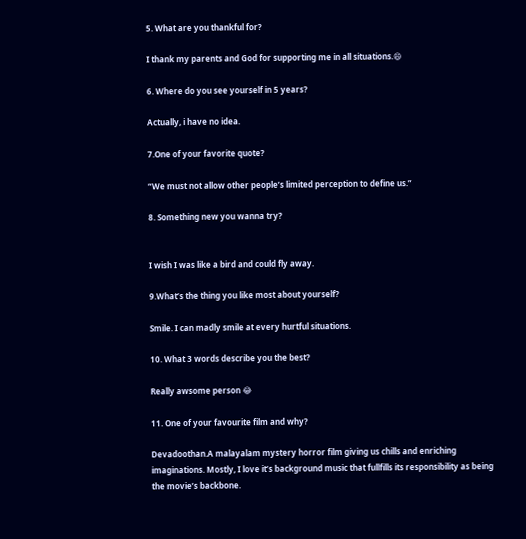5. What are you thankful for?

I thank my parents and God for supporting me in all situations.😄

6. Where do you see yourself in 5 years?

Actually, i have no idea.

7.One of your favorite quote?

“We must not allow other people’s limited perception to define us.”

8. Something new you wanna try?


I wish I was like a bird and could fly away.

9.What’s the thing you like most about yourself?

Smile. I can madly smile at every hurtful situations.

10. What 3 words describe you the best?

Really awsome person 😂

11. One of your favourite film and why?

Devadoothan.A malayalam mystery horror film giving us chills and enriching imaginations. Mostly, I love it’s background music that fullfills its responsibility as being the movie’s backbone.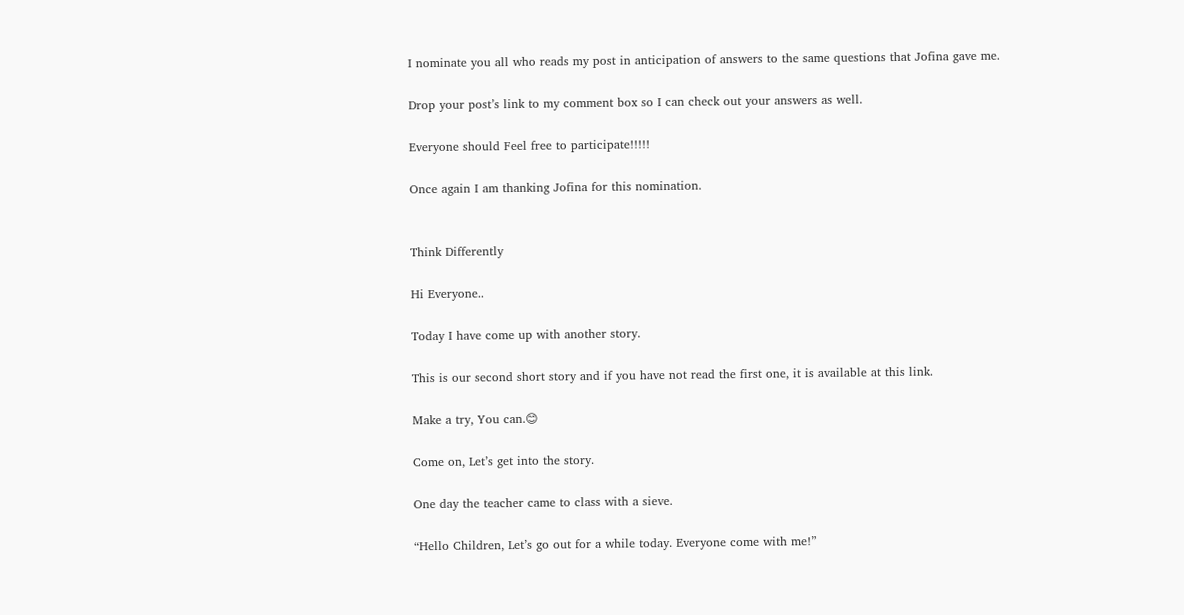I nominate you all who reads my post in anticipation of answers to the same questions that Jofina gave me.

Drop your post’s link to my comment box so I can check out your answers as well.

Everyone should Feel free to participate!!!!!

Once again I am thanking Jofina for this nomination.


Think Differently

Hi Everyone..

Today I have come up with another story.

This is our second short story and if you have not read the first one, it is available at this link.

Make a try, You can.😊

Come on, Let’s get into the story.

One day the teacher came to class with a sieve.

“Hello Children, Let’s go out for a while today. Everyone come with me!”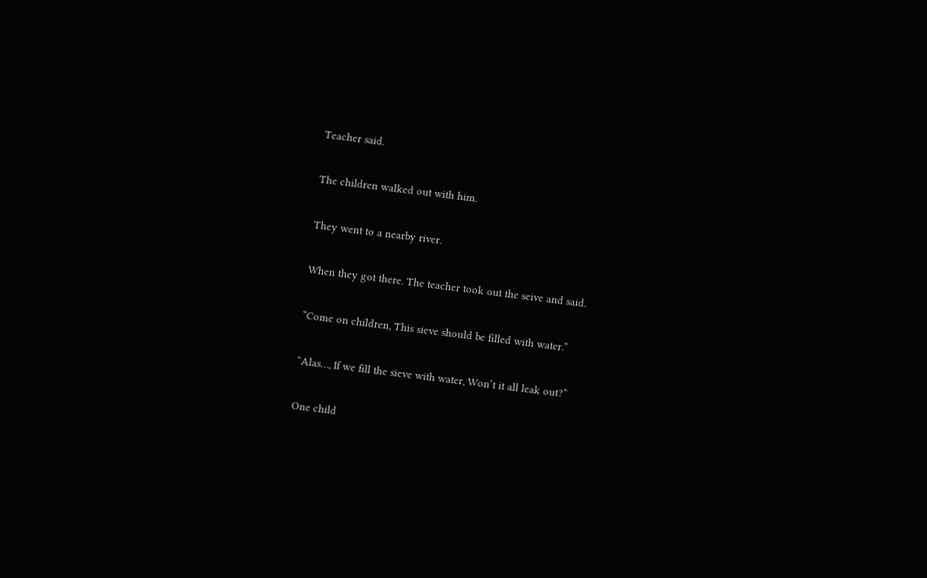Teacher said.

The children walked out with him.

They went to a nearby river.

When they got there. The teacher took out the seive and said.

“Come on children, This sieve should be filled with water.”

“Alas…, If we fill the sieve with water, Won’t it all leak out?”

One child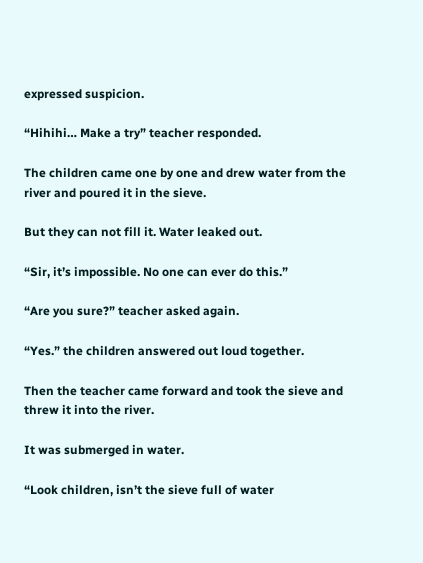expressed suspicion.

“Hihihi… Make a try” teacher responded.

The children came one by one and drew water from the river and poured it in the sieve.

But they can not fill it. Water leaked out.

“Sir, it’s impossible. No one can ever do this.”

“Are you sure?” teacher asked again.

“Yes.” the children answered out loud together.

Then the teacher came forward and took the sieve and threw it into the river.

It was submerged in water.

“Look children, isn’t the sieve full of water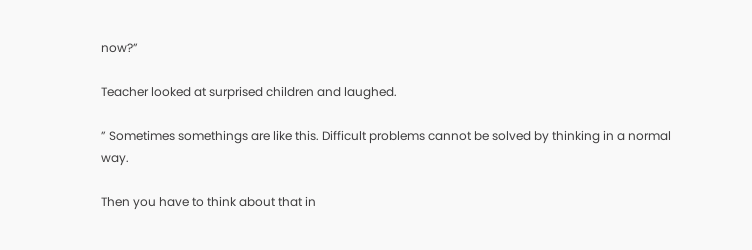now?”

Teacher looked at surprised children and laughed.

” Sometimes somethings are like this. Difficult problems cannot be solved by thinking in a normal way.

Then you have to think about that in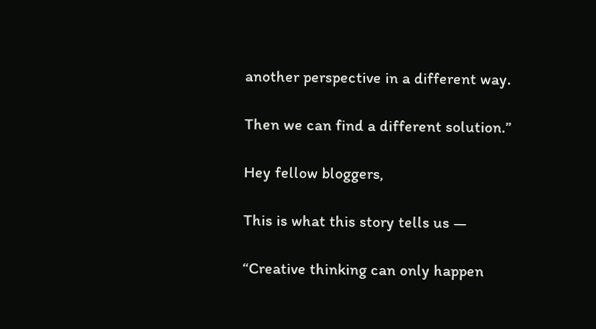another perspective in a different way.

Then we can find a different solution.”

Hey fellow bloggers,

This is what this story tells us —

“Creative thinking can only happen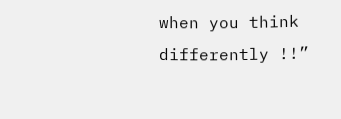when you think differently !!”